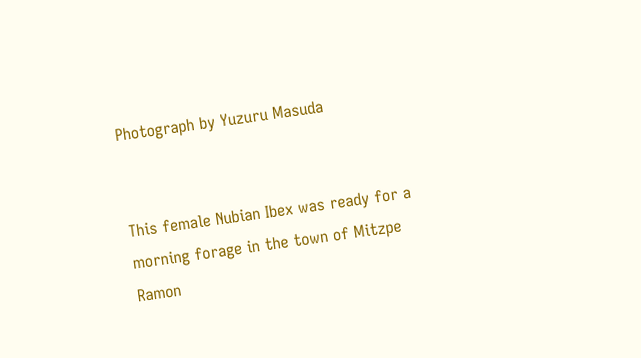Photograph by Yuzuru Masuda


This female Nubian Ibex was ready for a morning forage in the town of Mitzpe Ramon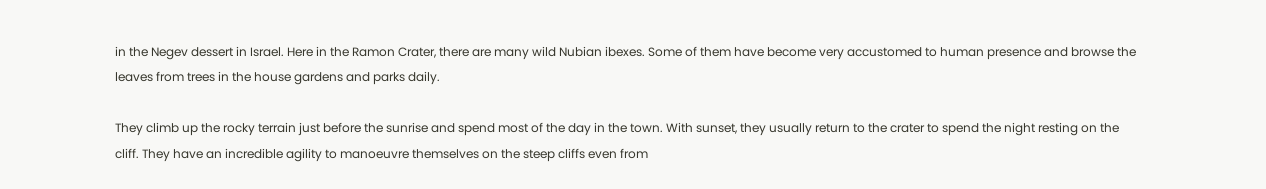in the Negev dessert in Israel. Here in the Ramon Crater, there are many wild Nubian ibexes. Some of them have become very accustomed to human presence and browse the leaves from trees in the house gardens and parks daily.

They climb up the rocky terrain just before the sunrise and spend most of the day in the town. With sunset, they usually return to the crater to spend the night resting on the cliff. They have an incredible agility to manoeuvre themselves on the steep cliffs even from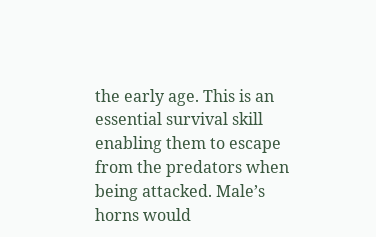the early age. This is an essential survival skill enabling them to escape from the predators when being attacked. Male’s horns would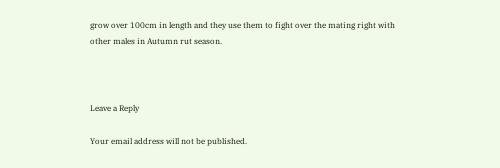grow over 100cm in length and they use them to fight over the mating right with other males in Autumn rut season.



Leave a Reply

Your email address will not be published.